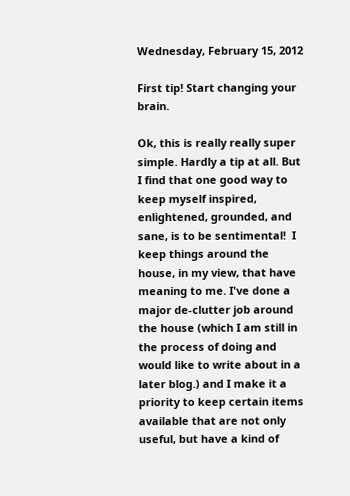Wednesday, February 15, 2012

First tip! Start changing your brain.

Ok, this is really really super simple. Hardly a tip at all. But I find that one good way to keep myself inspired, enlightened, grounded, and sane, is to be sentimental!  I keep things around the house, in my view, that have meaning to me. I've done a major de-clutter job around the house (which I am still in the process of doing and would like to write about in a later blog.) and I make it a priority to keep certain items available that are not only useful, but have a kind of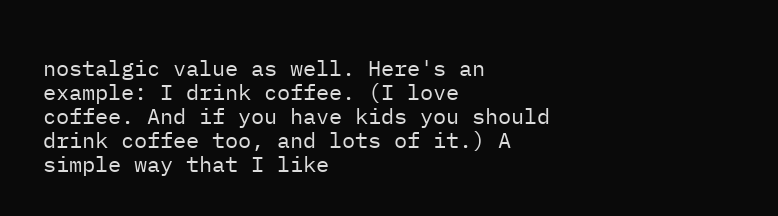nostalgic value as well. Here's an example: I drink coffee. (I love coffee. And if you have kids you should drink coffee too, and lots of it.) A simple way that I like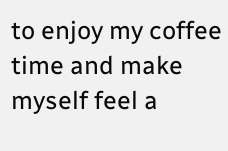to enjoy my coffee time and make myself feel a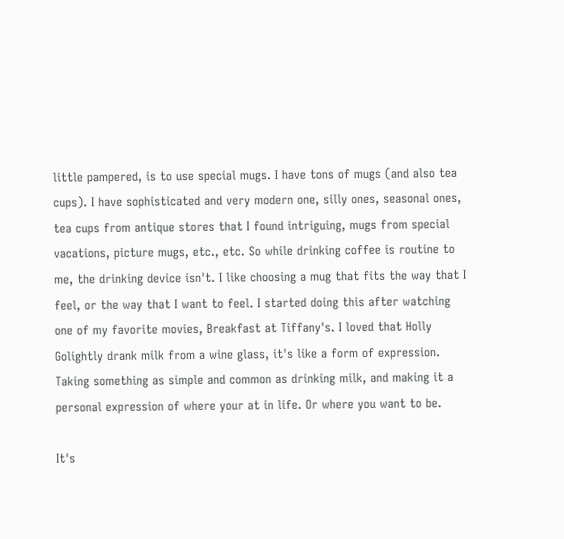little pampered, is to use special mugs. I have tons of mugs (and also tea cups). I have sophisticated and very modern one, silly ones, seasonal ones, tea cups from antique stores that I found intriguing, mugs from special vacations, picture mugs, etc., etc. So while drinking coffee is routine to me, the drinking device isn't. I like choosing a mug that fits the way that I feel, or the way that I want to feel. I started doing this after watching one of my favorite movies, Breakfast at Tiffany's. I loved that Holly Golightly drank milk from a wine glass, it's like a form of expression. Taking something as simple and common as drinking milk, and making it a personal expression of where your at in life. Or where you want to be.

It's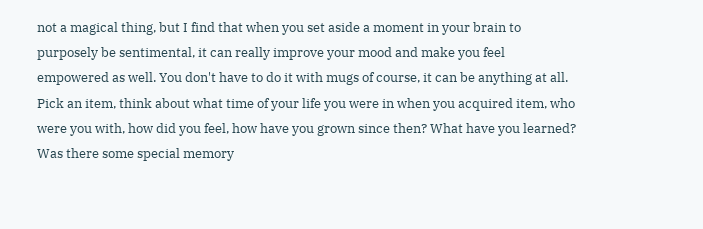not a magical thing, but I find that when you set aside a moment in your brain to purposely be sentimental, it can really improve your mood and make you feel empowered as well. You don't have to do it with mugs of course, it can be anything at all. Pick an item, think about what time of your life you were in when you acquired item, who were you with, how did you feel, how have you grown since then? What have you learned? Was there some special memory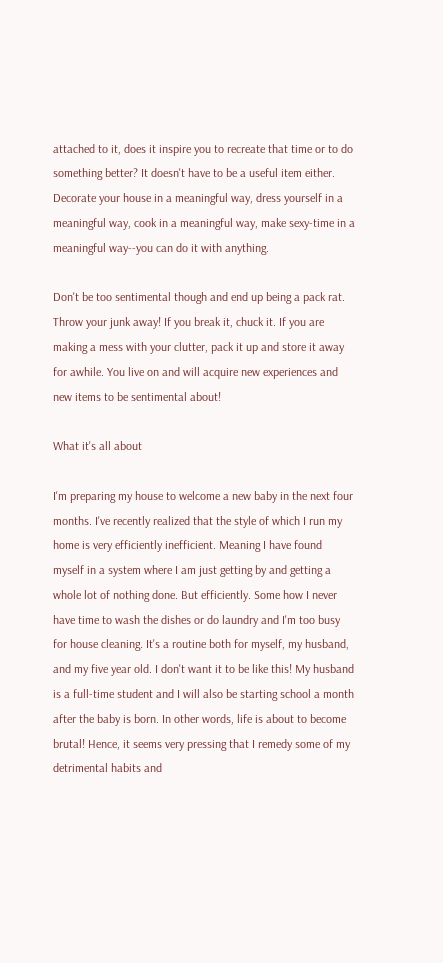attached to it, does it inspire you to recreate that time or to do something better? It doesn't have to be a useful item either. Decorate your house in a meaningful way, dress yourself in a meaningful way, cook in a meaningful way, make sexy-time in a meaningful way--you can do it with anything.

Don't be too sentimental though and end up being a pack rat. Throw your junk away! If you break it, chuck it. If you are making a mess with your clutter, pack it up and store it away for awhile. You live on and will acquire new experiences and new items to be sentimental about!

What it's all about

I'm preparing my house to welcome a new baby in the next four months. I've recently realized that the style of which I run my home is very efficiently inefficient. Meaning I have found myself in a system where I am just getting by and getting a whole lot of nothing done. But efficiently. Some how I never have time to wash the dishes or do laundry and I'm too busy for house cleaning. It's a routine both for myself, my husband, and my five year old. I don't want it to be like this! My husband is a full-time student and I will also be starting school a month after the baby is born. In other words, life is about to become brutal! Hence, it seems very pressing that I remedy some of my detrimental habits and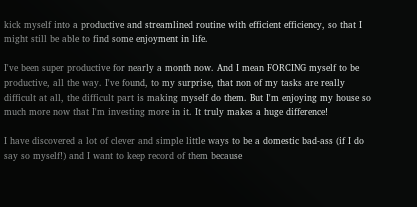kick myself into a productive and streamlined routine with efficient efficiency, so that I might still be able to find some enjoyment in life.

I've been super productive for nearly a month now. And I mean FORCING myself to be productive, all the way. I've found, to my surprise, that non of my tasks are really difficult at all, the difficult part is making myself do them. But I'm enjoying my house so much more now that I'm investing more in it. It truly makes a huge difference!

I have discovered a lot of clever and simple little ways to be a domestic bad-ass (if I do say so myself!) and I want to keep record of them because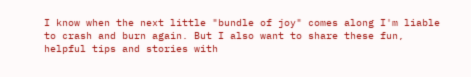I know when the next little "bundle of joy" comes along I'm liable to crash and burn again. But I also want to share these fun, helpful tips and stories with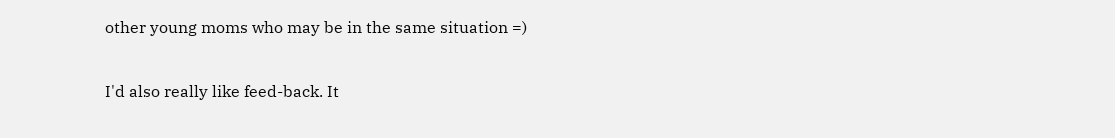other young moms who may be in the same situation =)

I'd also really like feed-back. It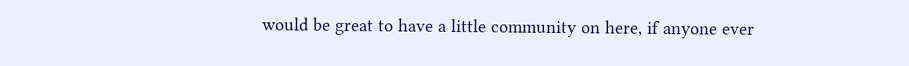would be great to have a little community on here, if anyone ever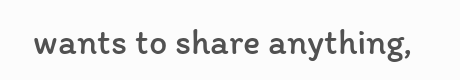wants to share anything,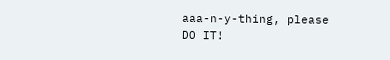aaa-n-y-thing, please DO IT!